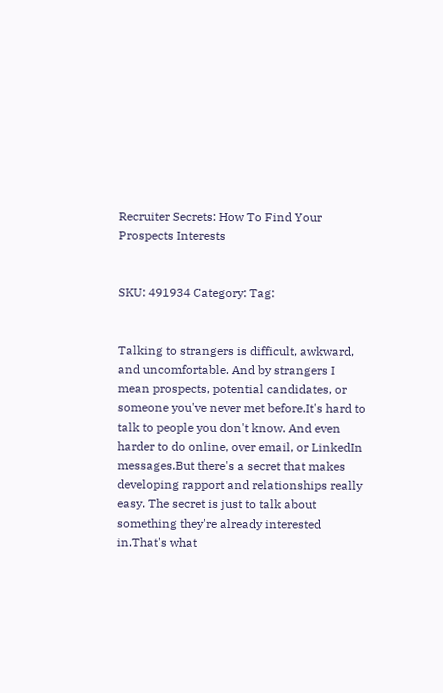Recruiter Secrets: How To Find Your Prospects Interests


SKU: 491934 Category: Tag:


Talking to strangers is difficult, awkward, and uncomfortable. And by strangers I mean prospects, potential candidates, or someone you've never met before.It's hard to talk to people you don't know. And even harder to do online, over email, or LinkedIn messages.But there's a secret that makes developing rapport and relationships really easy. The secret is just to talk about something they're already interested in.That's what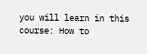you will learn in this course: How to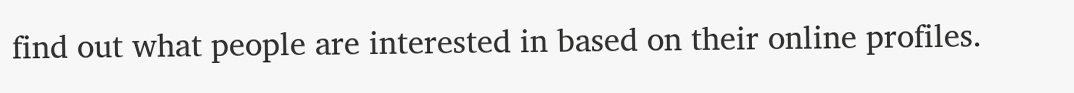find out what people are interested in based on their online profiles.